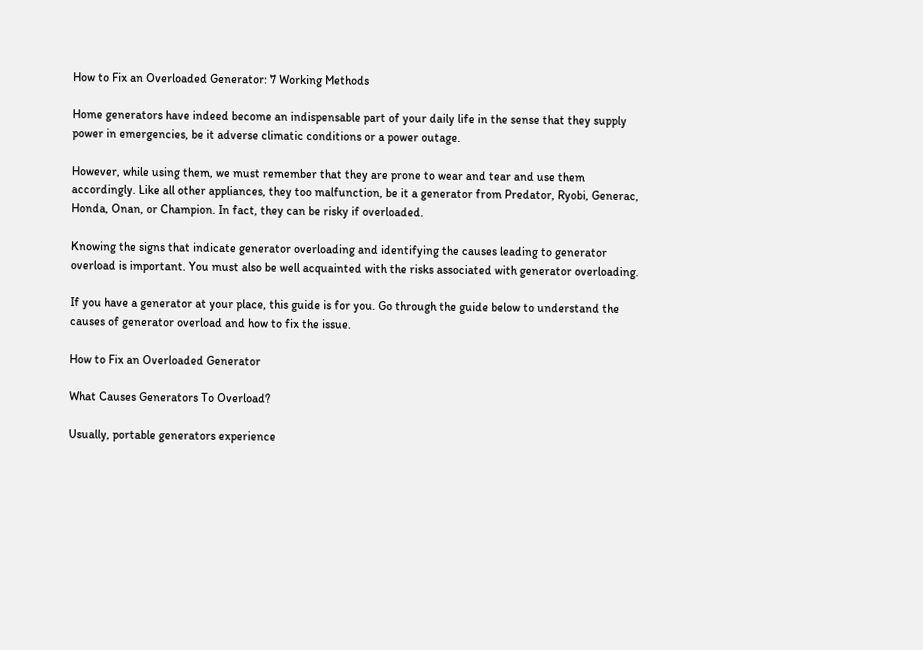How to Fix an Overloaded Generator: 7 Working Methods

Home generators have indeed become an indispensable part of your daily life in the sense that they supply power in emergencies, be it adverse climatic conditions or a power outage.

However, while using them, we must remember that they are prone to wear and tear and use them accordingly. Like all other appliances, they too malfunction, be it a generator from Predator, Ryobi, Generac, Honda, Onan, or Champion. In fact, they can be risky if overloaded.

Knowing the signs that indicate generator overloading and identifying the causes leading to generator overload is important. You must also be well acquainted with the risks associated with generator overloading.

If you have a generator at your place, this guide is for you. Go through the guide below to understand the causes of generator overload and how to fix the issue.

How to Fix an Overloaded Generator

What Causes Generators To Overload?

Usually, portable generators experience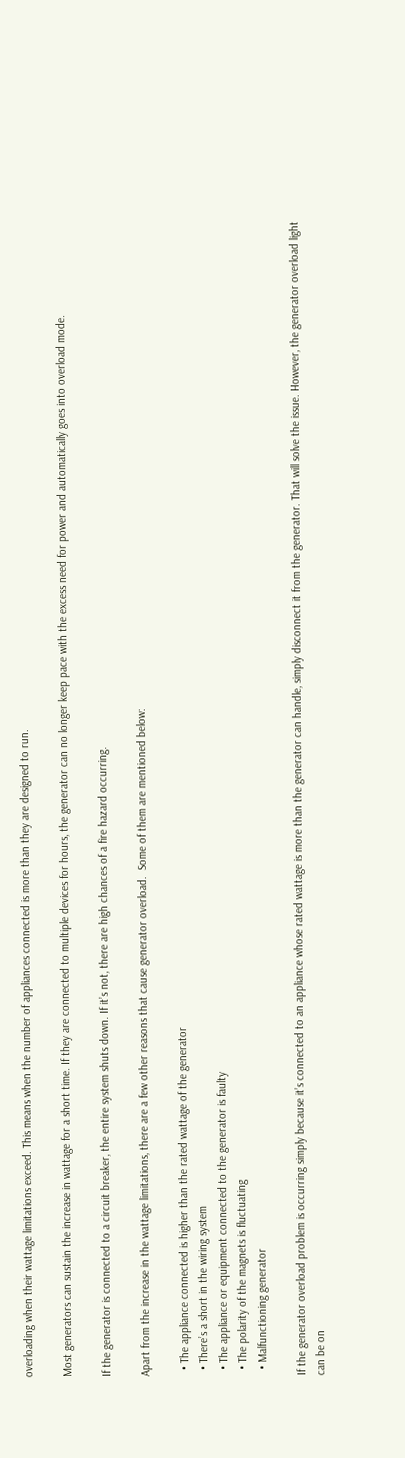overloading when their wattage limitations exceed. This means when the number of appliances connected is more than they are designed to run.

Most generators can sustain the increase in wattage for a short time. If they are connected to multiple devices for hours, the generator can no longer keep pace with the excess need for power and automatically goes into overload mode.

If the generator is connected to a circuit breaker, the entire system shuts down. If it’s not, there are high chances of a fire hazard occurring.

Apart from the increase in the wattage limitations, there are a few other reasons that cause generator overload.  Some of them are mentioned below:

  • The appliance connected is higher than the rated wattage of the generator
  • There’s a short in the wiring system
  • The appliance or equipment connected to the generator is faulty
  • The polarity of the magnets is fluctuating
  • Malfunctioning generator

If the generator overload problem is occurring simply because it’s connected to an appliance whose rated wattage is more than the generator can handle, simply disconnect it from the generator. That will solve the issue. However, the generator overload light can be on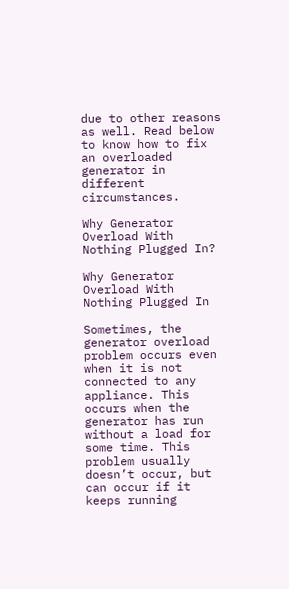due to other reasons as well. Read below to know how to fix an overloaded generator in different circumstances.

Why Generator Overload With Nothing Plugged In?

Why Generator Overload With Nothing Plugged In

Sometimes, the generator overload problem occurs even when it is not connected to any appliance. This occurs when the generator has run without a load for some time. This problem usually doesn’t occur, but can occur if it keeps running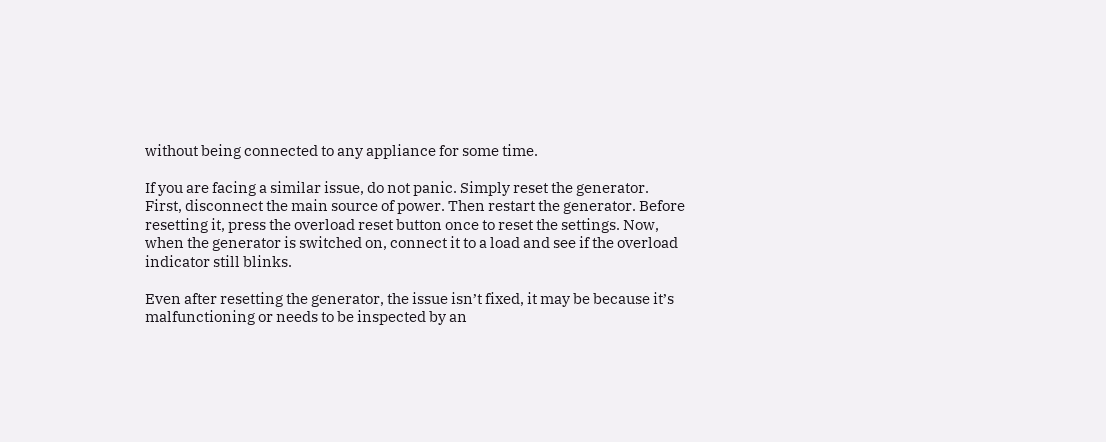without being connected to any appliance for some time.

If you are facing a similar issue, do not panic. Simply reset the generator. First, disconnect the main source of power. Then restart the generator. Before resetting it, press the overload reset button once to reset the settings. Now, when the generator is switched on, connect it to a load and see if the overload indicator still blinks.

Even after resetting the generator, the issue isn’t fixed, it may be because it’s malfunctioning or needs to be inspected by an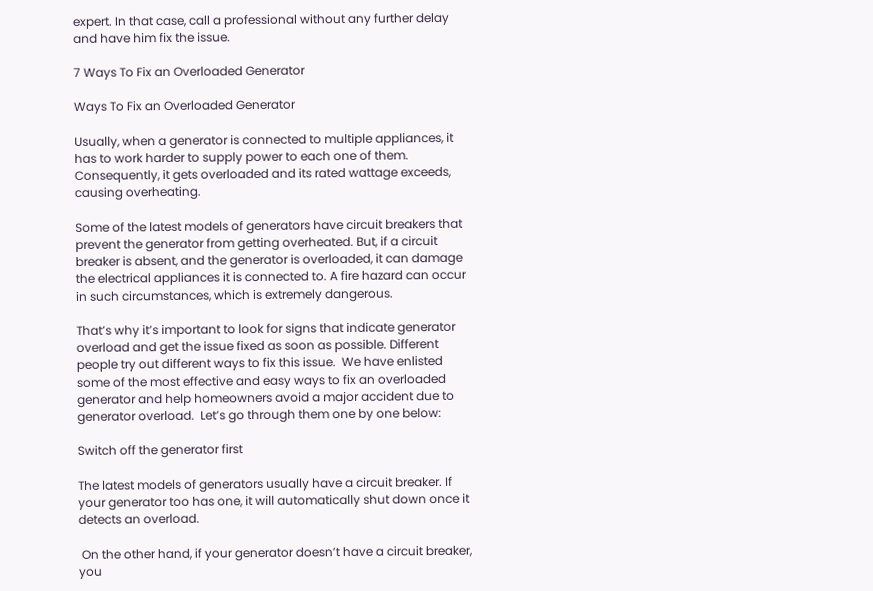expert. In that case, call a professional without any further delay and have him fix the issue.

7 Ways To Fix an Overloaded Generator

Ways To Fix an Overloaded Generator

Usually, when a generator is connected to multiple appliances, it has to work harder to supply power to each one of them. Consequently, it gets overloaded and its rated wattage exceeds, causing overheating.

Some of the latest models of generators have circuit breakers that prevent the generator from getting overheated. But, if a circuit breaker is absent, and the generator is overloaded, it can damage the electrical appliances it is connected to. A fire hazard can occur in such circumstances, which is extremely dangerous.

That’s why it’s important to look for signs that indicate generator overload and get the issue fixed as soon as possible. Different people try out different ways to fix this issue.  We have enlisted some of the most effective and easy ways to fix an overloaded generator and help homeowners avoid a major accident due to generator overload.  Let’s go through them one by one below:

Switch off the generator first

The latest models of generators usually have a circuit breaker. If your generator too has one, it will automatically shut down once it detects an overload.

 On the other hand, if your generator doesn’t have a circuit breaker, you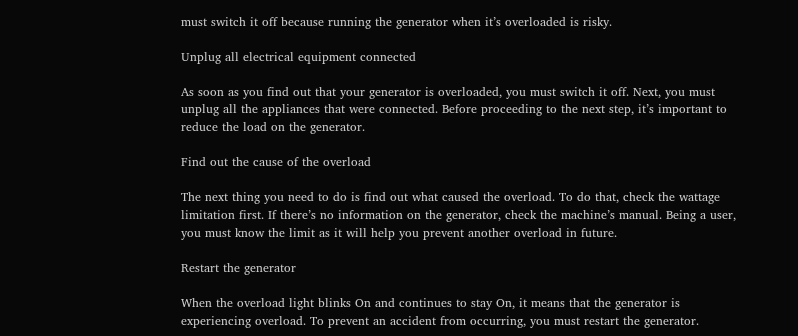must switch it off because running the generator when it’s overloaded is risky.

Unplug all electrical equipment connected

As soon as you find out that your generator is overloaded, you must switch it off. Next, you must unplug all the appliances that were connected. Before proceeding to the next step, it’s important to reduce the load on the generator.

Find out the cause of the overload

The next thing you need to do is find out what caused the overload. To do that, check the wattage limitation first. If there’s no information on the generator, check the machine’s manual. Being a user, you must know the limit as it will help you prevent another overload in future.

Restart the generator

When the overload light blinks On and continues to stay On, it means that the generator is experiencing overload. To prevent an accident from occurring, you must restart the generator.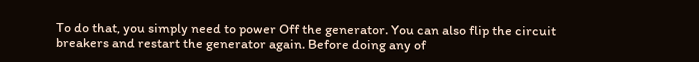To do that, you simply need to power Off the generator. You can also flip the circuit breakers and restart the generator again. Before doing any of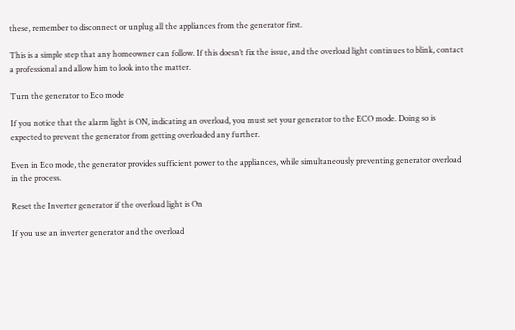these, remember to disconnect or unplug all the appliances from the generator first.

This is a simple step that any homeowner can follow. If this doesn’t fix the issue, and the overload light continues to blink, contact a professional and allow him to look into the matter.

Turn the generator to Eco mode

If you notice that the alarm light is ON, indicating an overload, you must set your generator to the ECO mode. Doing so is expected to prevent the generator from getting overloaded any further.

Even in Eco mode, the generator provides sufficient power to the appliances, while simultaneously preventing generator overload in the process.

Reset the Inverter generator if the overload light is On

If you use an inverter generator and the overload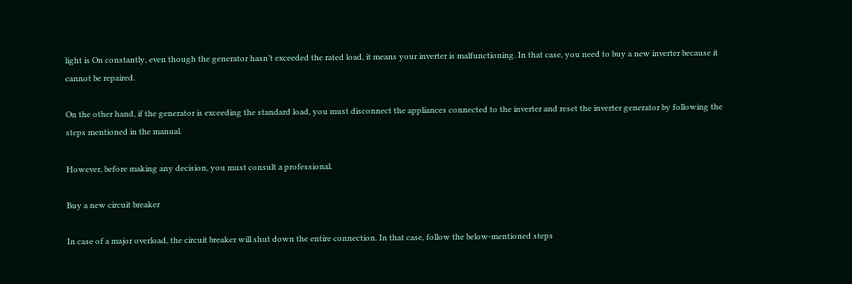light is On constantly, even though the generator hasn’t exceeded the rated load, it means your inverter is malfunctioning. In that case, you need to buy a new inverter because it cannot be repaired.

On the other hand, if the generator is exceeding the standard load, you must disconnect the appliances connected to the inverter and reset the inverter generator by following the steps mentioned in the manual.

However, before making any decision, you must consult a professional.

Buy a new circuit breaker

In case of a major overload, the circuit breaker will shut down the entire connection. In that case, follow the below-mentioned steps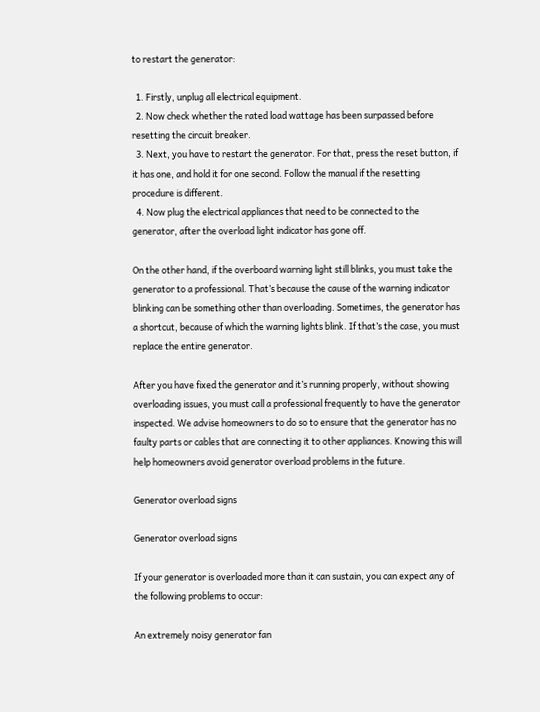to restart the generator:

  1. Firstly, unplug all electrical equipment.
  2. Now check whether the rated load wattage has been surpassed before resetting the circuit breaker.
  3. Next, you have to restart the generator. For that, press the reset button, if it has one, and hold it for one second. Follow the manual if the resetting procedure is different.
  4. Now plug the electrical appliances that need to be connected to the generator, after the overload light indicator has gone off.

On the other hand, if the overboard warning light still blinks, you must take the generator to a professional. That’s because the cause of the warning indicator blinking can be something other than overloading. Sometimes, the generator has a shortcut, because of which the warning lights blink. If that’s the case, you must replace the entire generator.

After you have fixed the generator and it’s running properly, without showing overloading issues, you must call a professional frequently to have the generator inspected. We advise homeowners to do so to ensure that the generator has no faulty parts or cables that are connecting it to other appliances. Knowing this will help homeowners avoid generator overload problems in the future.

Generator overload signs

Generator overload signs

If your generator is overloaded more than it can sustain, you can expect any of the following problems to occur:

An extremely noisy generator fan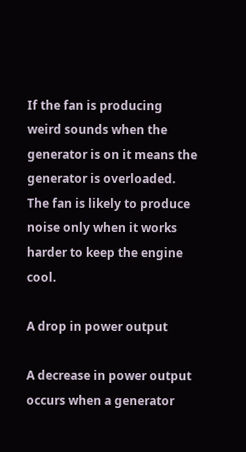If the fan is producing weird sounds when the generator is on it means the generator is overloaded. The fan is likely to produce noise only when it works harder to keep the engine cool.

A drop in power output

A decrease in power output occurs when a generator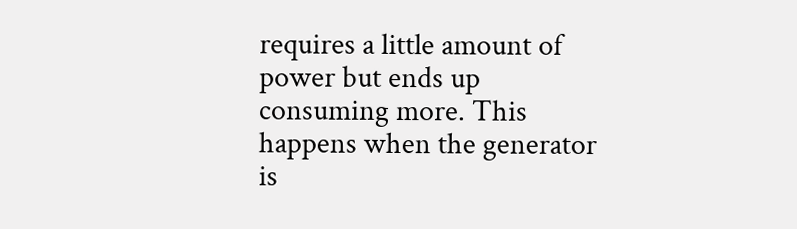requires a little amount of power but ends up consuming more. This happens when the generator is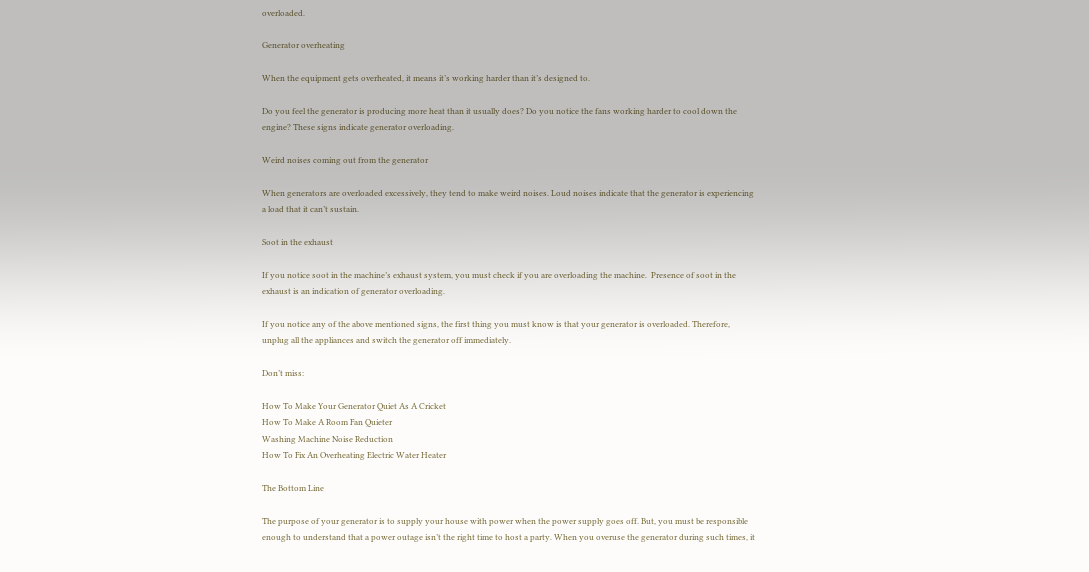overloaded.

Generator overheating

When the equipment gets overheated, it means it’s working harder than it’s designed to.

Do you feel the generator is producing more heat than it usually does? Do you notice the fans working harder to cool down the engine? These signs indicate generator overloading.

Weird noises coming out from the generator

When generators are overloaded excessively, they tend to make weird noises. Loud noises indicate that the generator is experiencing a load that it can’t sustain.

Soot in the exhaust

If you notice soot in the machine’s exhaust system, you must check if you are overloading the machine.  Presence of soot in the exhaust is an indication of generator overloading.

If you notice any of the above mentioned signs, the first thing you must know is that your generator is overloaded. Therefore, unplug all the appliances and switch the generator off immediately.

Don’t miss:

How To Make Your Generator Quiet As A Cricket
How To Make A Room Fan Quieter
Washing Machine Noise Reduction
How To Fix An Overheating Electric Water Heater

The Bottom Line

The purpose of your generator is to supply your house with power when the power supply goes off. But, you must be responsible enough to understand that a power outage isn’t the right time to host a party. When you overuse the generator during such times, it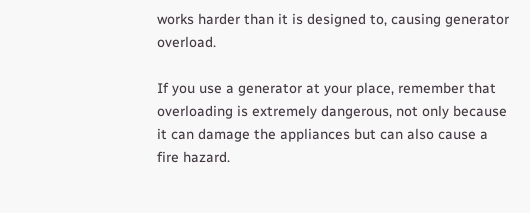works harder than it is designed to, causing generator overload.

If you use a generator at your place, remember that overloading is extremely dangerous, not only because it can damage the appliances but can also cause a fire hazard.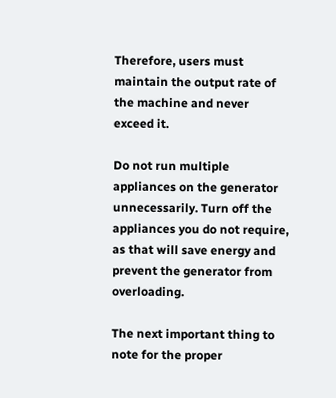Therefore, users must maintain the output rate of the machine and never exceed it.

Do not run multiple appliances on the generator unnecessarily. Turn off the appliances you do not require, as that will save energy and prevent the generator from overloading.

The next important thing to note for the proper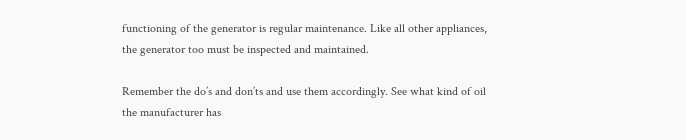functioning of the generator is regular maintenance. Like all other appliances, the generator too must be inspected and maintained.

Remember the do’s and don’ts and use them accordingly. See what kind of oil the manufacturer has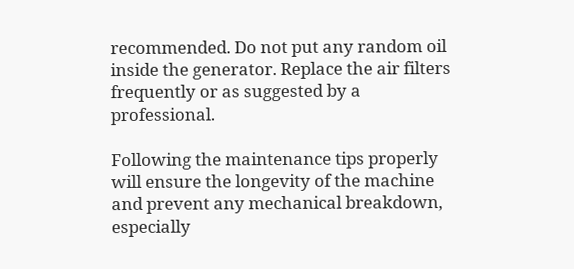recommended. Do not put any random oil inside the generator. Replace the air filters frequently or as suggested by a professional.

Following the maintenance tips properly will ensure the longevity of the machine and prevent any mechanical breakdown, especially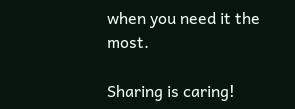when you need it the most.

Sharing is caring!